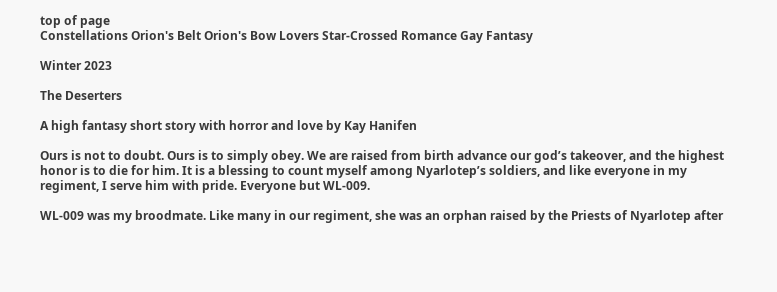top of page
Constellations Orion's Belt Orion's Bow Lovers Star-Crossed Romance Gay Fantasy

Winter 2023

The Deserters

A high fantasy short story with horror and love by Kay Hanifen

Ours is not to doubt. Ours is to simply obey. We are raised from birth advance our god’s takeover, and the highest honor is to die for him. It is a blessing to count myself among Nyarlotep’s soldiers, and like everyone in my regiment, I serve him with pride. Everyone but WL-009.

WL-009 was my broodmate. Like many in our regiment, she was an orphan raised by the Priests of Nyarlotep after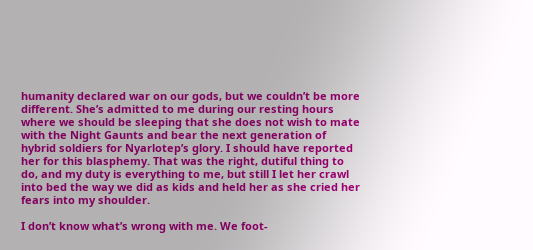humanity declared war on our gods, but we couldn’t be more different. She’s admitted to me during our resting hours where we should be sleeping that she does not wish to mate with the Night Gaunts and bear the next generation of hybrid soldiers for Nyarlotep’s glory. I should have reported her for this blasphemy. That was the right, dutiful thing to do, and my duty is everything to me, but still I let her crawl into bed the way we did as kids and held her as she cried her fears into my shoulder.

I don’t know what’s wrong with me. We foot-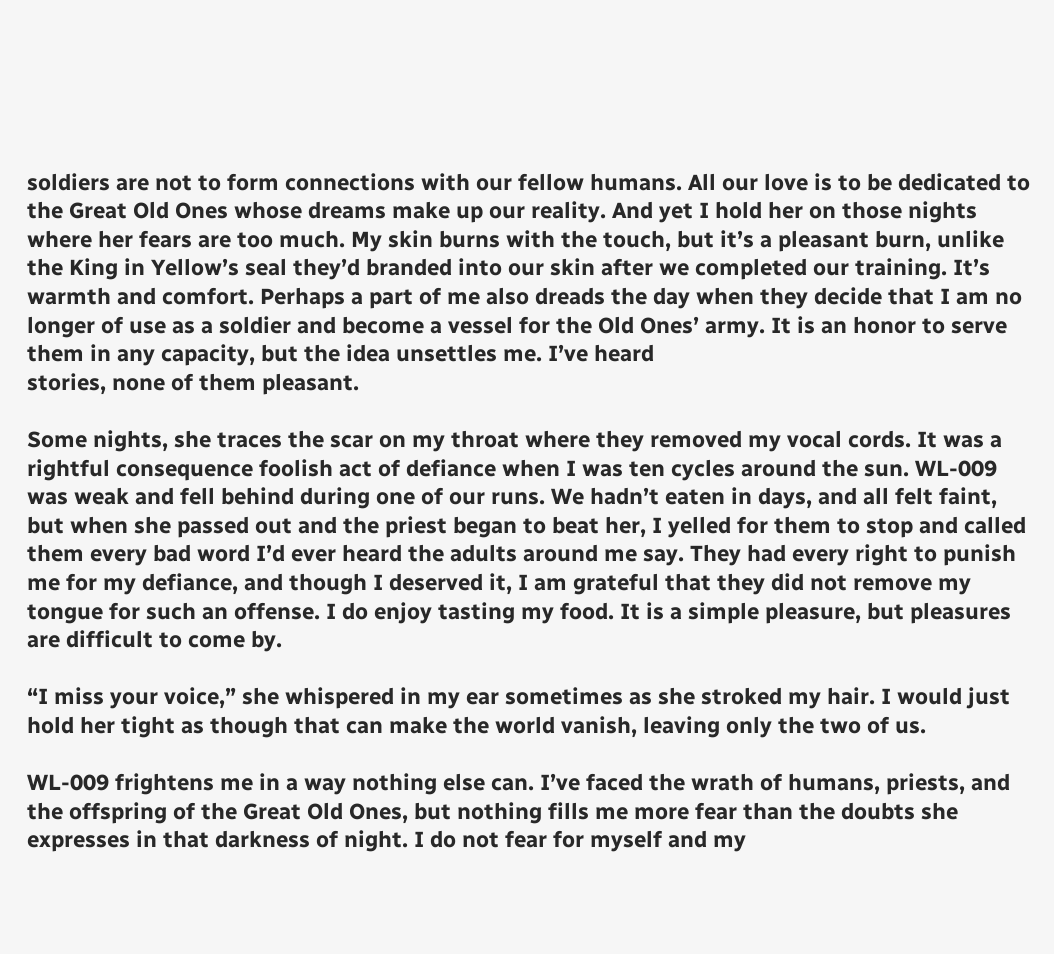soldiers are not to form connections with our fellow humans. All our love is to be dedicated to the Great Old Ones whose dreams make up our reality. And yet I hold her on those nights where her fears are too much. My skin burns with the touch, but it’s a pleasant burn, unlike the King in Yellow’s seal they’d branded into our skin after we completed our training. It’s warmth and comfort. Perhaps a part of me also dreads the day when they decide that I am no longer of use as a soldier and become a vessel for the Old Ones’ army. It is an honor to serve them in any capacity, but the idea unsettles me. I’ve heard
stories, none of them pleasant.

Some nights, she traces the scar on my throat where they removed my vocal cords. It was a rightful consequence foolish act of defiance when I was ten cycles around the sun. WL-009 was weak and fell behind during one of our runs. We hadn’t eaten in days, and all felt faint, but when she passed out and the priest began to beat her, I yelled for them to stop and called them every bad word I’d ever heard the adults around me say. They had every right to punish me for my defiance, and though I deserved it, I am grateful that they did not remove my tongue for such an offense. I do enjoy tasting my food. It is a simple pleasure, but pleasures are difficult to come by.

“I miss your voice,” she whispered in my ear sometimes as she stroked my hair. I would just hold her tight as though that can make the world vanish, leaving only the two of us.

WL-009 frightens me in a way nothing else can. I’ve faced the wrath of humans, priests, and the offspring of the Great Old Ones, but nothing fills me more fear than the doubts she expresses in that darkness of night. I do not fear for myself and my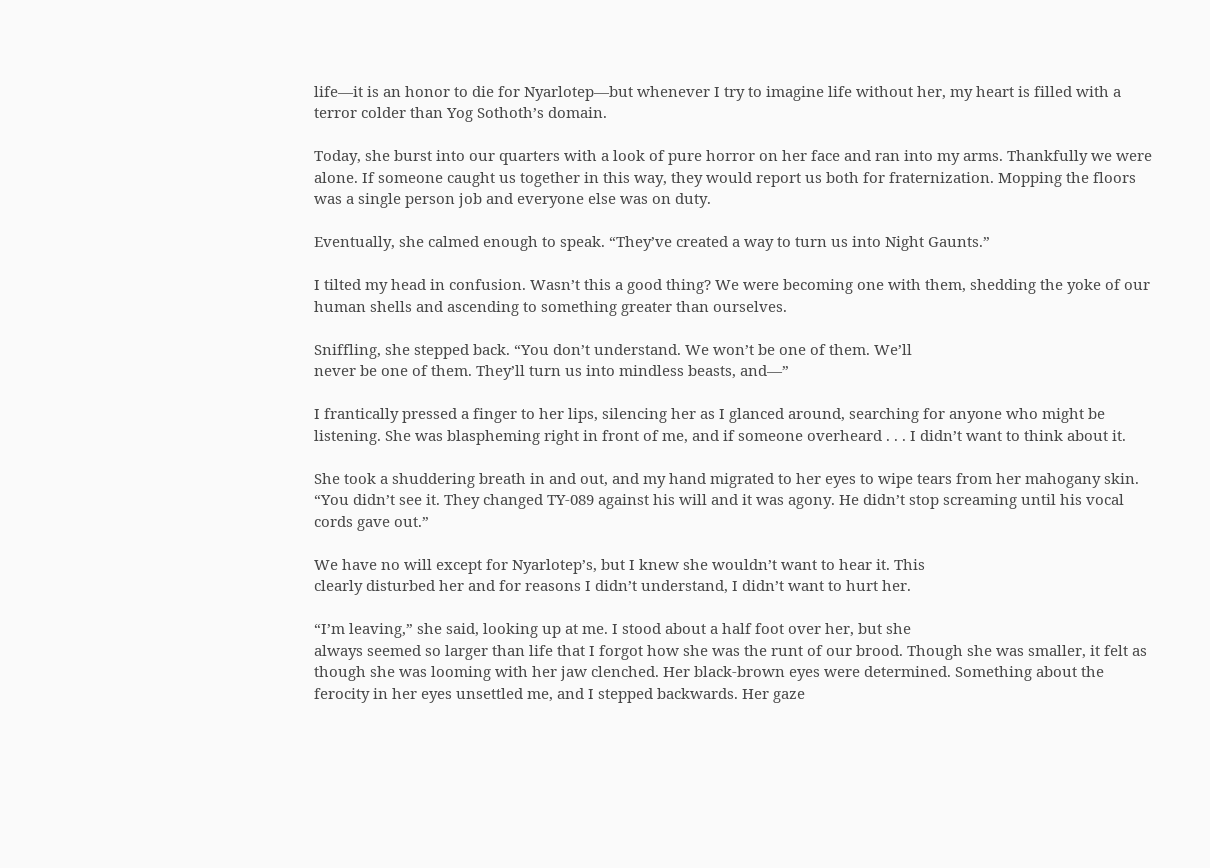life—it is an honor to die for Nyarlotep—but whenever I try to imagine life without her, my heart is filled with a terror colder than Yog Sothoth’s domain.

Today, she burst into our quarters with a look of pure horror on her face and ran into my arms. Thankfully we were alone. If someone caught us together in this way, they would report us both for fraternization. Mopping the floors was a single person job and everyone else was on duty.

Eventually, she calmed enough to speak. “They’ve created a way to turn us into Night Gaunts.”

I tilted my head in confusion. Wasn’t this a good thing? We were becoming one with them, shedding the yoke of our human shells and ascending to something greater than ourselves.

Sniffling, she stepped back. “You don’t understand. We won’t be one of them. We’ll
never be one of them. They’ll turn us into mindless beasts, and—”

I frantically pressed a finger to her lips, silencing her as I glanced around, searching for anyone who might be listening. She was blaspheming right in front of me, and if someone overheard . . . I didn’t want to think about it.

She took a shuddering breath in and out, and my hand migrated to her eyes to wipe tears from her mahogany skin. “You didn’t see it. They changed TY-089 against his will and it was agony. He didn’t stop screaming until his vocal cords gave out.”

We have no will except for Nyarlotep’s, but I knew she wouldn’t want to hear it. This
clearly disturbed her and for reasons I didn’t understand, I didn’t want to hurt her.

“I’m leaving,” she said, looking up at me. I stood about a half foot over her, but she
always seemed so larger than life that I forgot how she was the runt of our brood. Though she was smaller, it felt as though she was looming with her jaw clenched. Her black-brown eyes were determined. Something about the ferocity in her eyes unsettled me, and I stepped backwards. Her gaze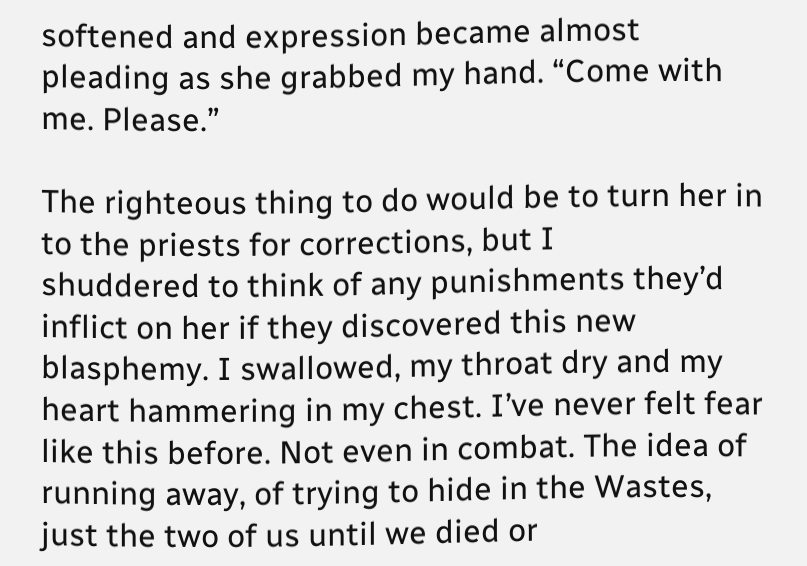softened and expression became almost pleading as she grabbed my hand. “Come with me. Please.”

The righteous thing to do would be to turn her in to the priests for corrections, but I
shuddered to think of any punishments they’d inflict on her if they discovered this new blasphemy. I swallowed, my throat dry and my heart hammering in my chest. I’ve never felt fear like this before. Not even in combat. The idea of running away, of trying to hide in the Wastes, just the two of us until we died or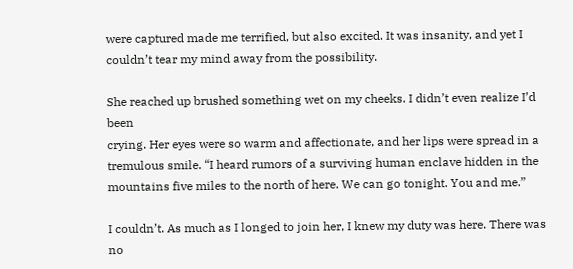were captured made me terrified, but also excited. It was insanity, and yet I couldn’t tear my mind away from the possibility.

She reached up brushed something wet on my cheeks. I didn’t even realize I’d been
crying. Her eyes were so warm and affectionate, and her lips were spread in a tremulous smile. “I heard rumors of a surviving human enclave hidden in the mountains five miles to the north of here. We can go tonight. You and me.”

I couldn’t. As much as I longed to join her, I knew my duty was here. There was no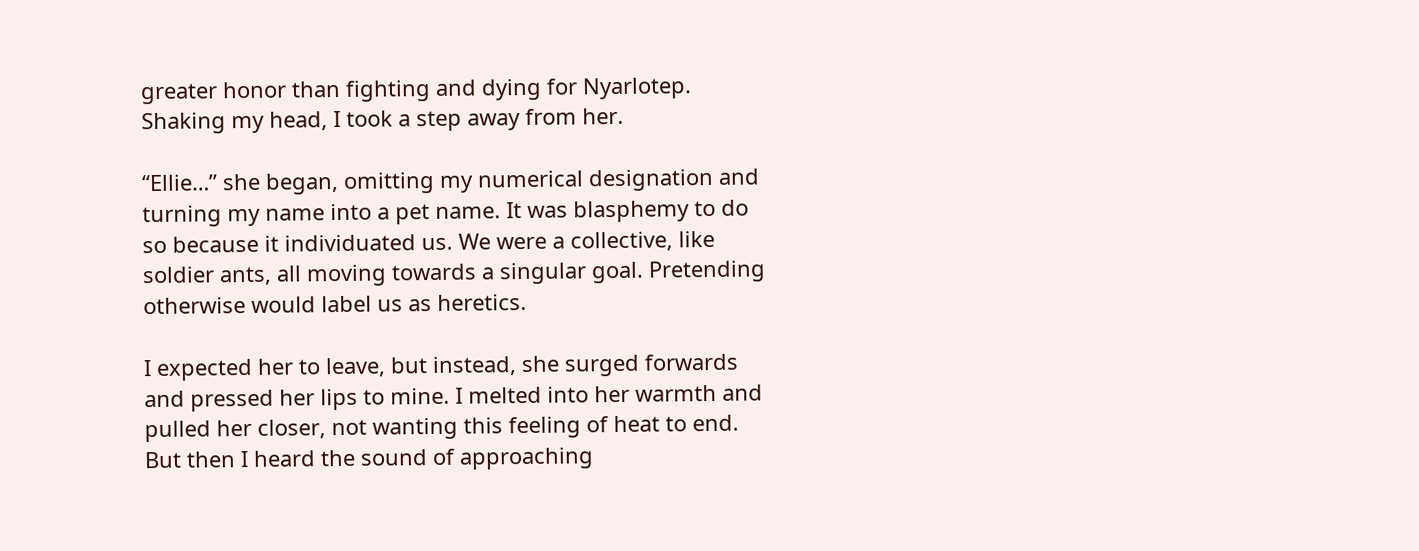greater honor than fighting and dying for Nyarlotep. Shaking my head, I took a step away from her.

“Ellie…” she began, omitting my numerical designation and turning my name into a pet name. It was blasphemy to do so because it individuated us. We were a collective, like soldier ants, all moving towards a singular goal. Pretending otherwise would label us as heretics.

I expected her to leave, but instead, she surged forwards and pressed her lips to mine. I melted into her warmth and pulled her closer, not wanting this feeling of heat to end. But then I heard the sound of approaching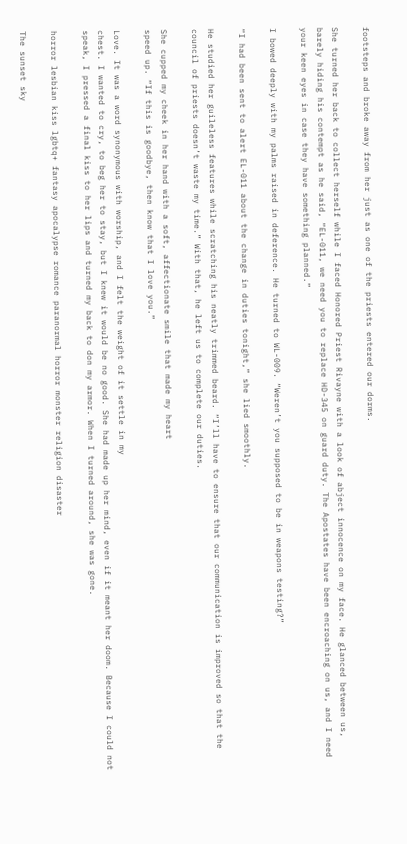footsteps and broke away from her just as one of the priests entered our dorms.

She turned her back to collect herself while I faced Honored Priest Rivayne with a look of abject innocence on my face. He glanced between us, barely hiding his contempt as he said, “EL-011, we need you to replace HD-345 on guard duty. The Apostates have been encroaching on us, and I need your keen eyes in case they have something planned.”

I bowed deeply with my palms raised in deference. He turned to WL-009. “Weren’t you supposed to be in weapons testing?”

“I had been sent to alert EL-011 about the change in duties tonight,” she lied smoothly.

He studied her guileless features while scratching his neatly trimmed beard. “I’ll have to ensure that our communication is improved so that the council of priests doesn’t waste my time.” With that, he left us to complete our duties.

She cupped my cheek in her hand with a soft, affectionate smile that made my heart
speed up. “If this is goodbye, then know that I love you.”

Love. It was a word synonymous with worship, and I felt the weight of it settle in my
chest. I wanted to cry, to beg her to stay, but I knew it would be no good. She had made up her mind, even if it meant her doom. Because I could not speak, I pressed a final kiss to her lips and turned my back to don my armor. When I turned around, she was gone.

horror lesbian kiss lgbtq+ fantasy apocalypse romance paranormal horror monster religion disaster

The sunset sky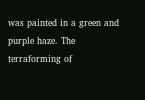was painted in a green and purple haze. The terraforming of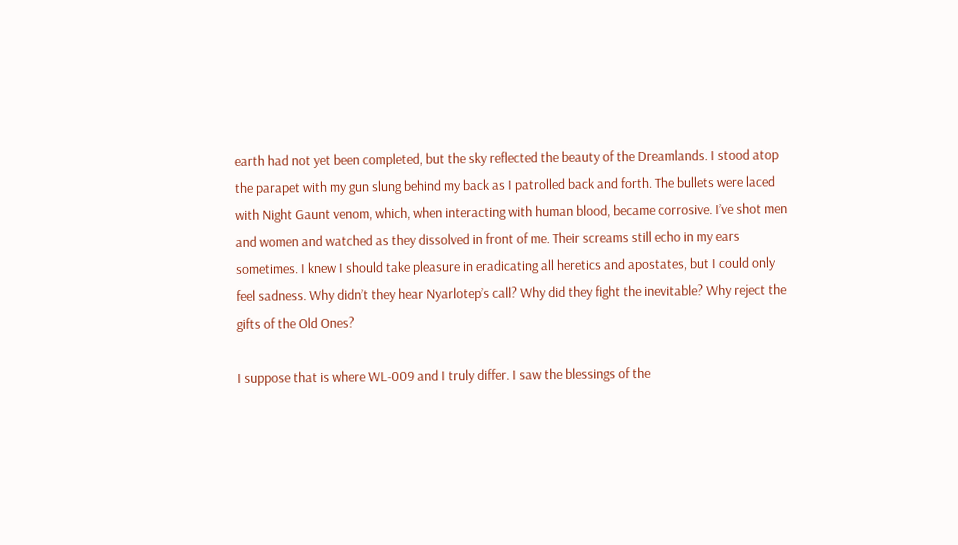earth had not yet been completed, but the sky reflected the beauty of the Dreamlands. I stood atop the parapet with my gun slung behind my back as I patrolled back and forth. The bullets were laced with Night Gaunt venom, which, when interacting with human blood, became corrosive. I’ve shot men and women and watched as they dissolved in front of me. Their screams still echo in my ears sometimes. I knew I should take pleasure in eradicating all heretics and apostates, but I could only feel sadness. Why didn’t they hear Nyarlotep’s call? Why did they fight the inevitable? Why reject the gifts of the Old Ones?

I suppose that is where WL-009 and I truly differ. I saw the blessings of the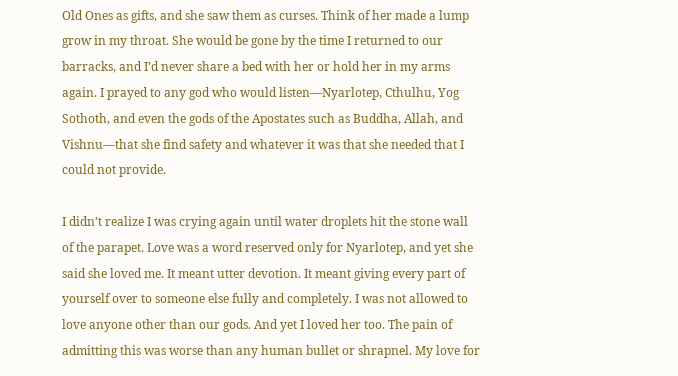Old Ones as gifts, and she saw them as curses. Think of her made a lump grow in my throat. She would be gone by the time I returned to our barracks, and I’d never share a bed with her or hold her in my arms again. I prayed to any god who would listen—Nyarlotep, Cthulhu, Yog Sothoth, and even the gods of the Apostates such as Buddha, Allah, and Vishnu—that she find safety and whatever it was that she needed that I could not provide.

I didn’t realize I was crying again until water droplets hit the stone wall of the parapet. Love was a word reserved only for Nyarlotep, and yet she said she loved me. It meant utter devotion. It meant giving every part of yourself over to someone else fully and completely. I was not allowed to love anyone other than our gods. And yet I loved her too. The pain of admitting this was worse than any human bullet or shrapnel. My love for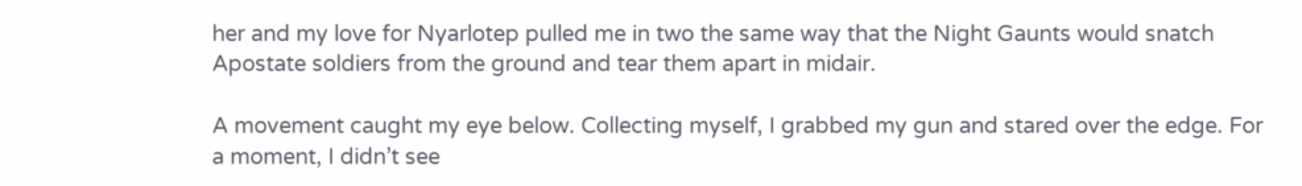her and my love for Nyarlotep pulled me in two the same way that the Night Gaunts would snatch Apostate soldiers from the ground and tear them apart in midair.

A movement caught my eye below. Collecting myself, I grabbed my gun and stared over the edge. For a moment, I didn’t see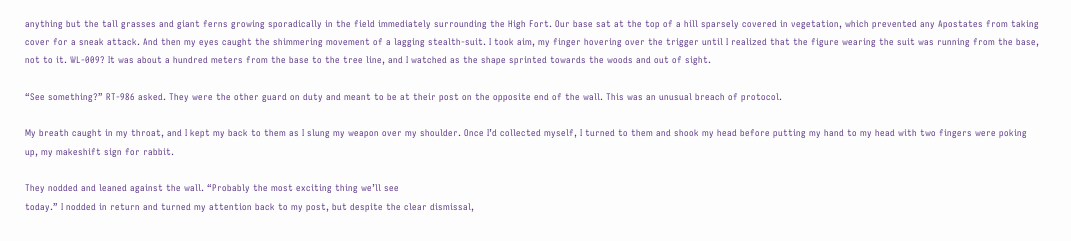anything but the tall grasses and giant ferns growing sporadically in the field immediately surrounding the High Fort. Our base sat at the top of a hill sparsely covered in vegetation, which prevented any Apostates from taking cover for a sneak attack. And then my eyes caught the shimmering movement of a lagging stealth-suit. I took aim, my finger hovering over the trigger until I realized that the figure wearing the suit was running from the base, not to it. WL-009? It was about a hundred meters from the base to the tree line, and I watched as the shape sprinted towards the woods and out of sight.

“See something?” RT-986 asked. They were the other guard on duty and meant to be at their post on the opposite end of the wall. This was an unusual breach of protocol.

My breath caught in my throat, and I kept my back to them as I slung my weapon over my shoulder. Once I’d collected myself, I turned to them and shook my head before putting my hand to my head with two fingers were poking up, my makeshift sign for rabbit.

They nodded and leaned against the wall. “Probably the most exciting thing we’ll see
today.” I nodded in return and turned my attention back to my post, but despite the clear dismissal,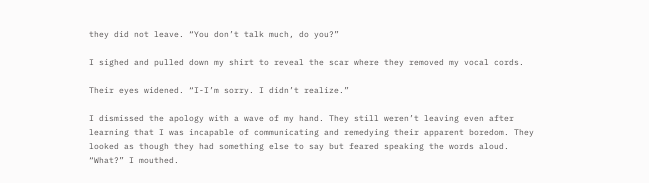they did not leave. “You don’t talk much, do you?”

I sighed and pulled down my shirt to reveal the scar where they removed my vocal cords.

Their eyes widened. “I-I’m sorry. I didn’t realize.”

I dismissed the apology with a wave of my hand. They still weren’t leaving even after learning that I was incapable of communicating and remedying their apparent boredom. They looked as though they had something else to say but feared speaking the words aloud. “What?” I mouthed.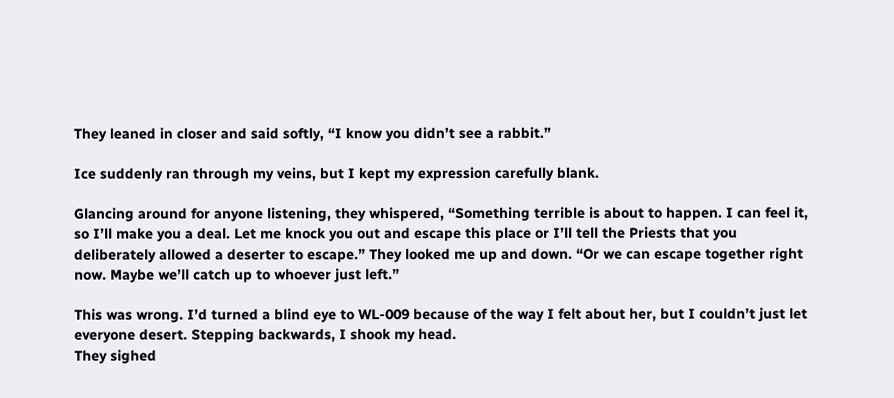They leaned in closer and said softly, “I know you didn’t see a rabbit.”

Ice suddenly ran through my veins, but I kept my expression carefully blank.

Glancing around for anyone listening, they whispered, “Something terrible is about to happen. I can feel it, so I’ll make you a deal. Let me knock you out and escape this place or I’ll tell the Priests that you deliberately allowed a deserter to escape.” They looked me up and down. “Or we can escape together right now. Maybe we’ll catch up to whoever just left.”

This was wrong. I’d turned a blind eye to WL-009 because of the way I felt about her, but I couldn’t just let everyone desert. Stepping backwards, I shook my head.
They sighed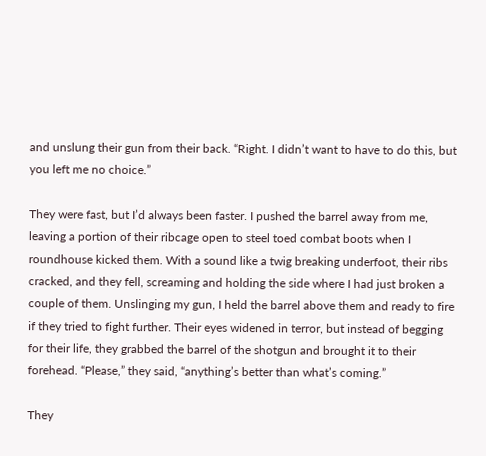and unslung their gun from their back. “Right. I didn’t want to have to do this, but you left me no choice.”

They were fast, but I’d always been faster. I pushed the barrel away from me, leaving a portion of their ribcage open to steel toed combat boots when I roundhouse kicked them. With a sound like a twig breaking underfoot, their ribs cracked, and they fell, screaming and holding the side where I had just broken a couple of them. Unslinging my gun, I held the barrel above them and ready to fire if they tried to fight further. Their eyes widened in terror, but instead of begging for their life, they grabbed the barrel of the shotgun and brought it to their forehead. “Please,” they said, “anything’s better than what’s coming.”

They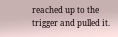reached up to the trigger and pulled it.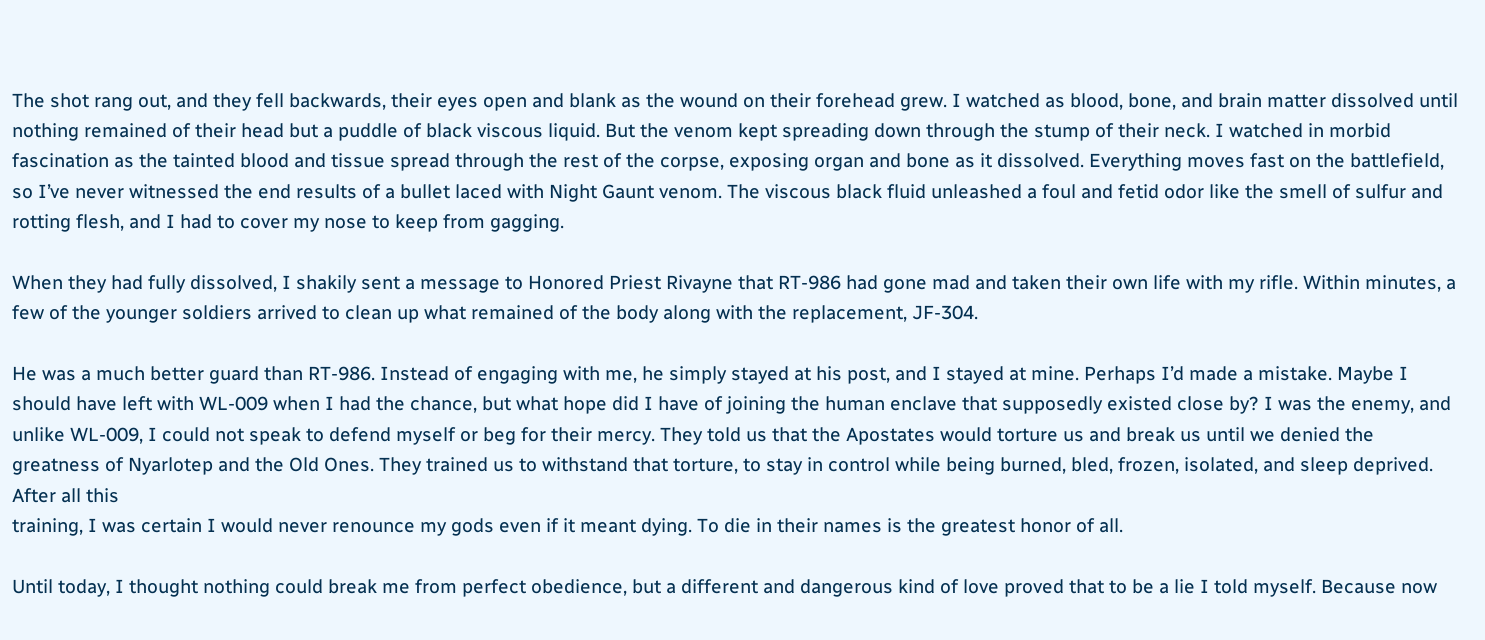The shot rang out, and they fell backwards, their eyes open and blank as the wound on their forehead grew. I watched as blood, bone, and brain matter dissolved until nothing remained of their head but a puddle of black viscous liquid. But the venom kept spreading down through the stump of their neck. I watched in morbid fascination as the tainted blood and tissue spread through the rest of the corpse, exposing organ and bone as it dissolved. Everything moves fast on the battlefield, so I’ve never witnessed the end results of a bullet laced with Night Gaunt venom. The viscous black fluid unleashed a foul and fetid odor like the smell of sulfur and rotting flesh, and I had to cover my nose to keep from gagging.

When they had fully dissolved, I shakily sent a message to Honored Priest Rivayne that RT-986 had gone mad and taken their own life with my rifle. Within minutes, a few of the younger soldiers arrived to clean up what remained of the body along with the replacement, JF-304.

He was a much better guard than RT-986. Instead of engaging with me, he simply stayed at his post, and I stayed at mine. Perhaps I’d made a mistake. Maybe I should have left with WL-009 when I had the chance, but what hope did I have of joining the human enclave that supposedly existed close by? I was the enemy, and unlike WL-009, I could not speak to defend myself or beg for their mercy. They told us that the Apostates would torture us and break us until we denied the greatness of Nyarlotep and the Old Ones. They trained us to withstand that torture, to stay in control while being burned, bled, frozen, isolated, and sleep deprived. After all this
training, I was certain I would never renounce my gods even if it meant dying. To die in their names is the greatest honor of all.

Until today, I thought nothing could break me from perfect obedience, but a different and dangerous kind of love proved that to be a lie I told myself. Because now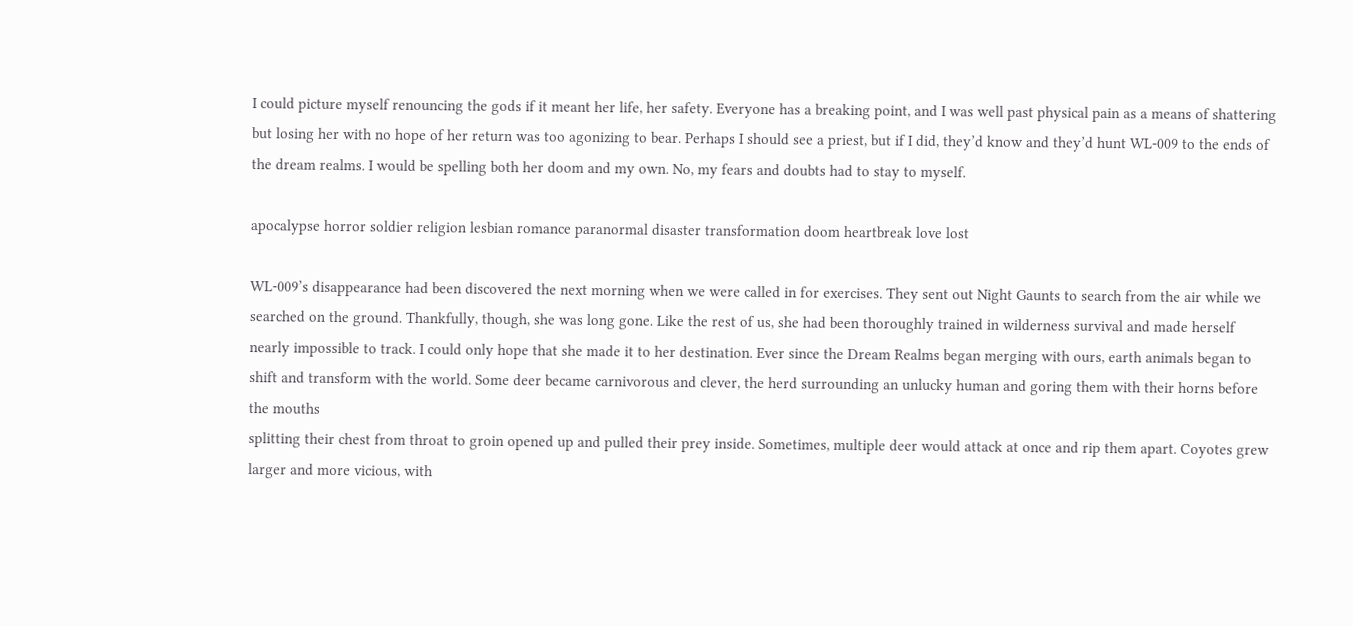I could picture myself renouncing the gods if it meant her life, her safety. Everyone has a breaking point, and I was well past physical pain as a means of shattering but losing her with no hope of her return was too agonizing to bear. Perhaps I should see a priest, but if I did, they’d know and they’d hunt WL-009 to the ends of the dream realms. I would be spelling both her doom and my own. No, my fears and doubts had to stay to myself.

apocalypse horror soldier religion lesbian romance paranormal disaster transformation doom heartbreak love lost

WL-009’s disappearance had been discovered the next morning when we were called in for exercises. They sent out Night Gaunts to search from the air while we searched on the ground. Thankfully, though, she was long gone. Like the rest of us, she had been thoroughly trained in wilderness survival and made herself nearly impossible to track. I could only hope that she made it to her destination. Ever since the Dream Realms began merging with ours, earth animals began to shift and transform with the world. Some deer became carnivorous and clever, the herd surrounding an unlucky human and goring them with their horns before the mouths
splitting their chest from throat to groin opened up and pulled their prey inside. Sometimes, multiple deer would attack at once and rip them apart. Coyotes grew larger and more vicious, with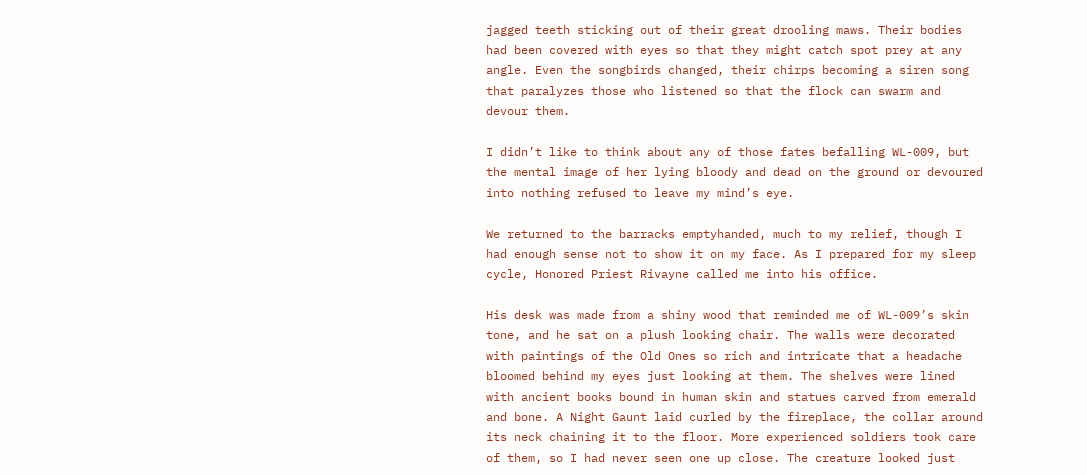jagged teeth sticking out of their great drooling maws. Their bodies had been covered with eyes so that they might catch spot prey at any angle. Even the songbirds changed, their chirps becoming a siren song that paralyzes those who listened so that the flock can swarm and devour them.

I didn’t like to think about any of those fates befalling WL-009, but the mental image of her lying bloody and dead on the ground or devoured into nothing refused to leave my mind’s eye.

We returned to the barracks emptyhanded, much to my relief, though I had enough sense not to show it on my face. As I prepared for my sleep cycle, Honored Priest Rivayne called me into his office.

His desk was made from a shiny wood that reminded me of WL-009’s skin tone, and he sat on a plush looking chair. The walls were decorated with paintings of the Old Ones so rich and intricate that a headache bloomed behind my eyes just looking at them. The shelves were lined with ancient books bound in human skin and statues carved from emerald and bone. A Night Gaunt laid curled by the fireplace, the collar around its neck chaining it to the floor. More experienced soldiers took care of them, so I had never seen one up close. The creature looked just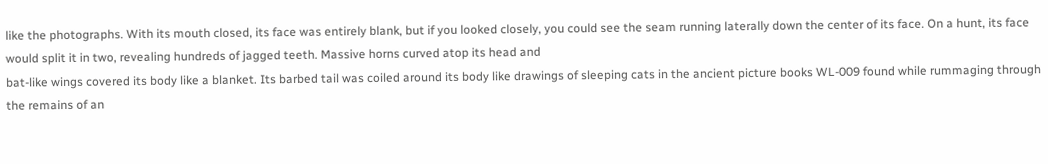like the photographs. With its mouth closed, its face was entirely blank, but if you looked closely, you could see the seam running laterally down the center of its face. On a hunt, its face would split it in two, revealing hundreds of jagged teeth. Massive horns curved atop its head and
bat-like wings covered its body like a blanket. Its barbed tail was coiled around its body like drawings of sleeping cats in the ancient picture books WL-009 found while rummaging through the remains of an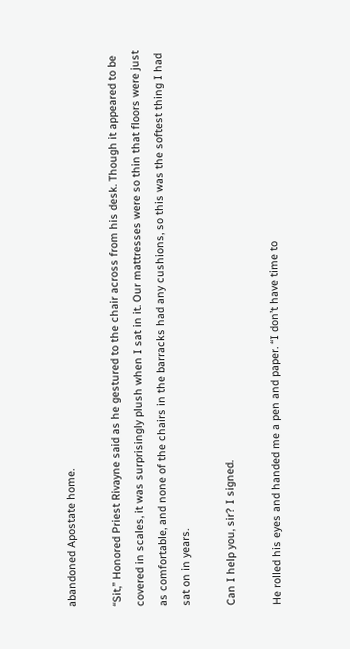abandoned Apostate home.

“Sit,” Honored Priest Rivayne said as he gestured to the chair across from his desk. Though it appeared to be covered in scales, it was surprisingly plush when I sat in it. Our mattresses were so thin that floors were just as comfortable, and none of the chairs in the barracks had any cushions, so this was the softest thing I had sat on in years.

Can I help you, sir? I signed.

He rolled his eyes and handed me a pen and paper. “I don’t have time to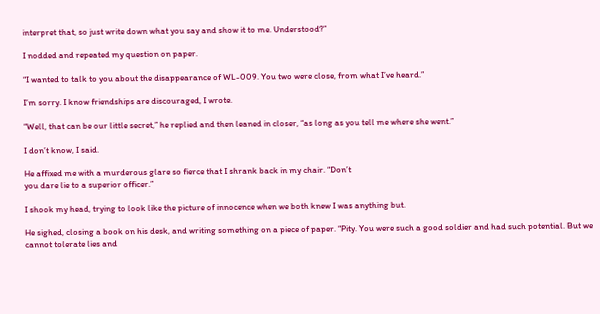interpret that, so just write down what you say and show it to me. Understood?”

I nodded and repeated my question on paper.

“I wanted to talk to you about the disappearance of WL-009. You two were close, from what I’ve heard.”

I’m sorry. I know friendships are discouraged, I wrote.

“Well, that can be our little secret,” he replied and then leaned in closer, “as long as you tell me where she went.”

I don’t know, I said.

He affixed me with a murderous glare so fierce that I shrank back in my chair. “Don’t
you dare lie to a superior officer.”

I shook my head, trying to look like the picture of innocence when we both knew I was anything but.

He sighed, closing a book on his desk, and writing something on a piece of paper. “Pity. You were such a good soldier and had such potential. But we cannot tolerate lies and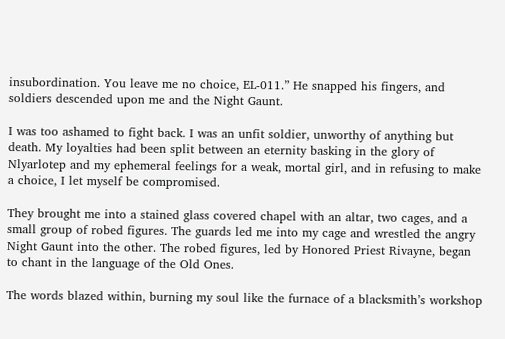insubordination. You leave me no choice, EL-011.” He snapped his fingers, and soldiers descended upon me and the Night Gaunt.

I was too ashamed to fight back. I was an unfit soldier, unworthy of anything but death. My loyalties had been split between an eternity basking in the glory of Nlyarlotep and my ephemeral feelings for a weak, mortal girl, and in refusing to make a choice, I let myself be compromised.

They brought me into a stained glass covered chapel with an altar, two cages, and a small group of robed figures. The guards led me into my cage and wrestled the angry Night Gaunt into the other. The robed figures, led by Honored Priest Rivayne, began to chant in the language of the Old Ones.

The words blazed within, burning my soul like the furnace of a blacksmith’s workshop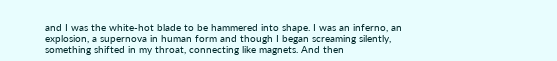and I was the white-hot blade to be hammered into shape. I was an inferno, an explosion, a supernova in human form and though I began screaming silently, something shifted in my throat, connecting like magnets. And then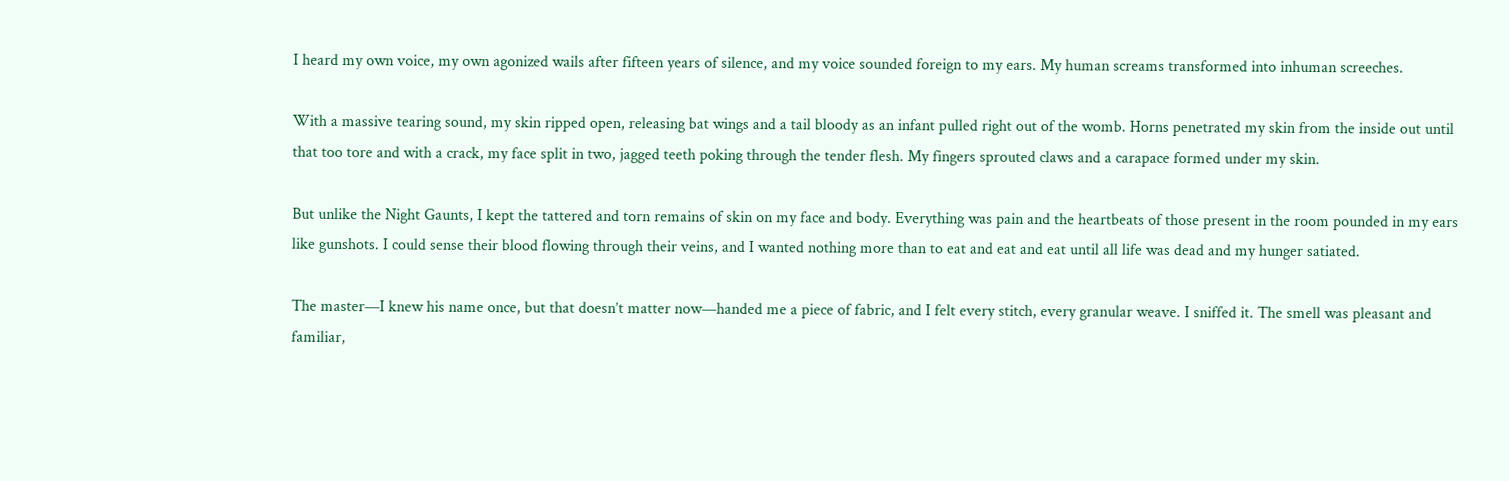I heard my own voice, my own agonized wails after fifteen years of silence, and my voice sounded foreign to my ears. My human screams transformed into inhuman screeches.

With a massive tearing sound, my skin ripped open, releasing bat wings and a tail bloody as an infant pulled right out of the womb. Horns penetrated my skin from the inside out until that too tore and with a crack, my face split in two, jagged teeth poking through the tender flesh. My fingers sprouted claws and a carapace formed under my skin.

But unlike the Night Gaunts, I kept the tattered and torn remains of skin on my face and body. Everything was pain and the heartbeats of those present in the room pounded in my ears like gunshots. I could sense their blood flowing through their veins, and I wanted nothing more than to eat and eat and eat until all life was dead and my hunger satiated.

The master—I knew his name once, but that doesn’t matter now—handed me a piece of fabric, and I felt every stitch, every granular weave. I sniffed it. The smell was pleasant and familiar,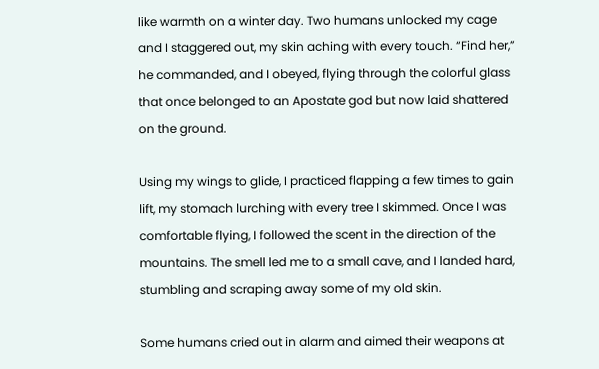like warmth on a winter day. Two humans unlocked my cage and I staggered out, my skin aching with every touch. “Find her,” he commanded, and I obeyed, flying through the colorful glass that once belonged to an Apostate god but now laid shattered on the ground.

Using my wings to glide, I practiced flapping a few times to gain lift, my stomach lurching with every tree I skimmed. Once I was comfortable flying, I followed the scent in the direction of the mountains. The smell led me to a small cave, and I landed hard, stumbling and scraping away some of my old skin.

Some humans cried out in alarm and aimed their weapons at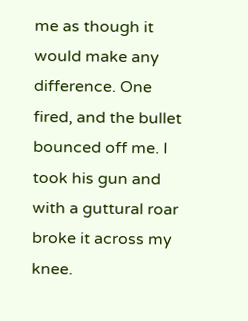me as though it would make any difference. One fired, and the bullet bounced off me. I took his gun and with a guttural roar broke it across my knee.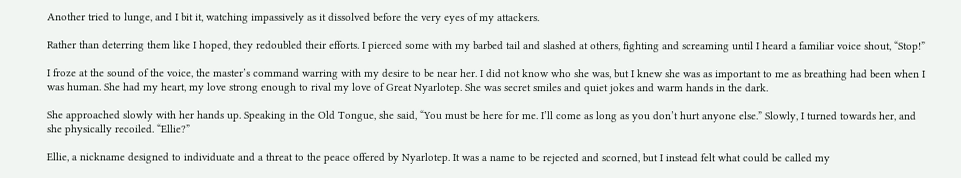Another tried to lunge, and I bit it, watching impassively as it dissolved before the very eyes of my attackers.

Rather than deterring them like I hoped, they redoubled their efforts. I pierced some with my barbed tail and slashed at others, fighting and screaming until I heard a familiar voice shout, “Stop!”

I froze at the sound of the voice, the master’s command warring with my desire to be near her. I did not know who she was, but I knew she was as important to me as breathing had been when I was human. She had my heart, my love strong enough to rival my love of Great Nyarlotep. She was secret smiles and quiet jokes and warm hands in the dark.

She approached slowly with her hands up. Speaking in the Old Tongue, she said, “You must be here for me. I’ll come as long as you don’t hurt anyone else.” Slowly, I turned towards her, and she physically recoiled. “Ellie?”

Ellie, a nickname designed to individuate and a threat to the peace offered by Nyarlotep. It was a name to be rejected and scorned, but I instead felt what could be called my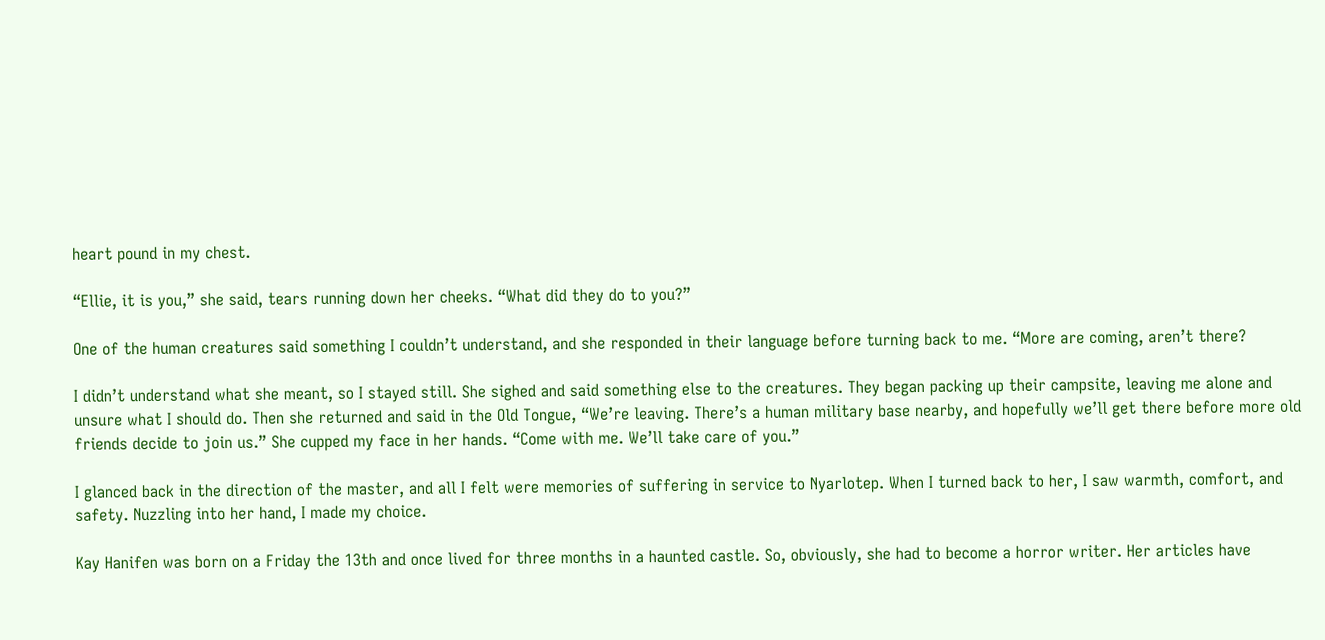heart pound in my chest.

“Ellie, it is you,” she said, tears running down her cheeks. “What did they do to you?”

One of the human creatures said something I couldn’t understand, and she responded in their language before turning back to me. “More are coming, aren’t there?

I didn’t understand what she meant, so I stayed still. She sighed and said something else to the creatures. They began packing up their campsite, leaving me alone and unsure what I should do. Then she returned and said in the Old Tongue, “We’re leaving. There’s a human military base nearby, and hopefully we’ll get there before more old friends decide to join us.” She cupped my face in her hands. “Come with me. We’ll take care of you.”

I glanced back in the direction of the master, and all I felt were memories of suffering in service to Nyarlotep. When I turned back to her, I saw warmth, comfort, and safety. Nuzzling into her hand, I made my choice.

Kay Hanifen was born on a Friday the 13th and once lived for three months in a haunted castle. So, obviously, she had to become a horror writer. Her articles have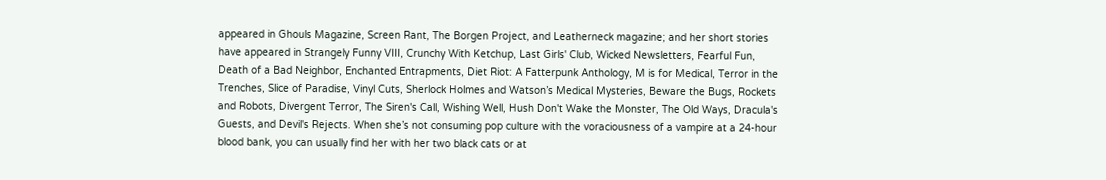appeared in Ghouls Magazine, Screen Rant, The Borgen Project, and Leatherneck magazine; and her short stories have appeared in Strangely Funny VIII, Crunchy With Ketchup, Last Girls' Club, Wicked Newsletters, Fearful Fun, Death of a Bad Neighbor, Enchanted Entrapments, Diet Riot: A Fatterpunk Anthology, M is for Medical, Terror in the Trenches, Slice of Paradise, Vinyl Cuts, Sherlock Holmes and Watson’s Medical Mysteries, Beware the Bugs, Rockets and Robots, Divergent Terror, The Siren's Call, Wishing Well, Hush Don't Wake the Monster, The Old Ways, Dracula's Guests, and Devil's Rejects. When she’s not consuming pop culture with the voraciousness of a vampire at a 24-hour blood bank, you can usually find her with her two black cats or at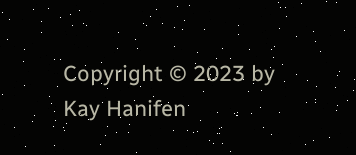Copyright © 2023 by Kay Hanifen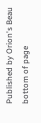Published by Orion's Beau
bottom of page